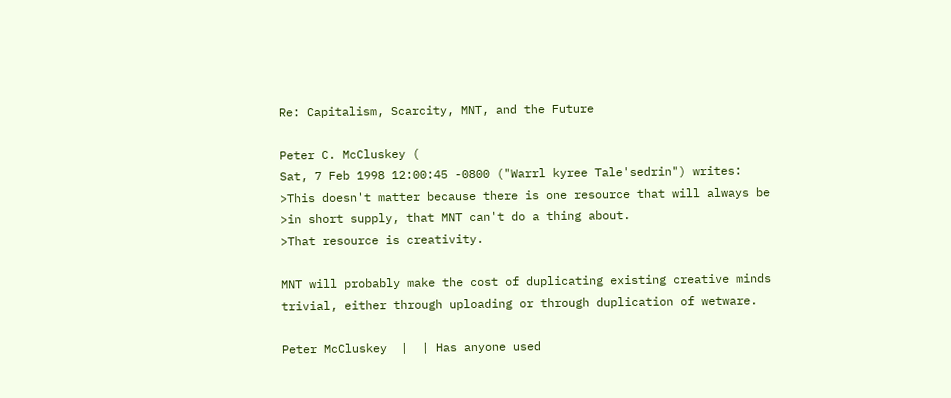Re: Capitalism, Scarcity, MNT, and the Future

Peter C. McCluskey (
Sat, 7 Feb 1998 12:00:45 -0800 ("Warrl kyree Tale'sedrin") writes:
>This doesn't matter because there is one resource that will always be
>in short supply, that MNT can't do a thing about.
>That resource is creativity.

MNT will probably make the cost of duplicating existing creative minds
trivial, either through uploading or through duplication of wetware.

Peter McCluskey  |  | Has anyone used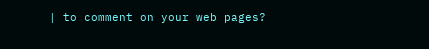| to comment on your web pages?